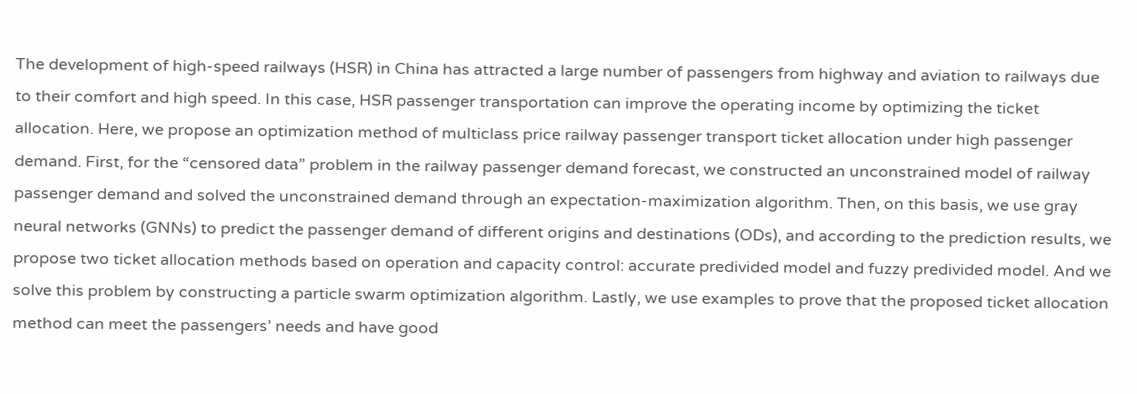The development of high-speed railways (HSR) in China has attracted a large number of passengers from highway and aviation to railways due to their comfort and high speed. In this case, HSR passenger transportation can improve the operating income by optimizing the ticket allocation. Here, we propose an optimization method of multiclass price railway passenger transport ticket allocation under high passenger demand. First, for the “censored data” problem in the railway passenger demand forecast, we constructed an unconstrained model of railway passenger demand and solved the unconstrained demand through an expectation-maximization algorithm. Then, on this basis, we use gray neural networks (GNNs) to predict the passenger demand of different origins and destinations (ODs), and according to the prediction results, we propose two ticket allocation methods based on operation and capacity control: accurate predivided model and fuzzy predivided model. And we solve this problem by constructing a particle swarm optimization algorithm. Lastly, we use examples to prove that the proposed ticket allocation method can meet the passengers’ needs and have good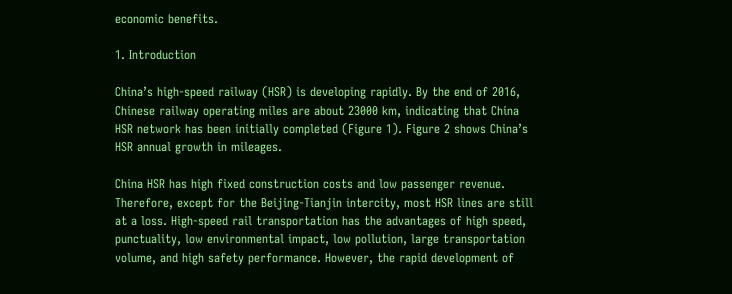economic benefits.

1. Introduction

China’s high-speed railway (HSR) is developing rapidly. By the end of 2016, Chinese railway operating miles are about 23000 km, indicating that China HSR network has been initially completed (Figure 1). Figure 2 shows China’s HSR annual growth in mileages.

China HSR has high fixed construction costs and low passenger revenue. Therefore, except for the Beijing-Tianjin intercity, most HSR lines are still at a loss. High-speed rail transportation has the advantages of high speed, punctuality, low environmental impact, low pollution, large transportation volume, and high safety performance. However, the rapid development of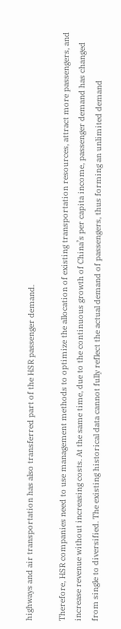highways and air transportation has also transferred part of the HSR passenger demand.

Therefore, HSR companies need to use management methods to optimize the allocation of existing transportation resources, attract more passengers, and increase revenue without increasing costs. At the same time, due to the continuous growth of China’s per capita income, passenger demand has changed from single to diversified. The existing historical data cannot fully reflect the actual demand of passengers, thus forming an unlimited demand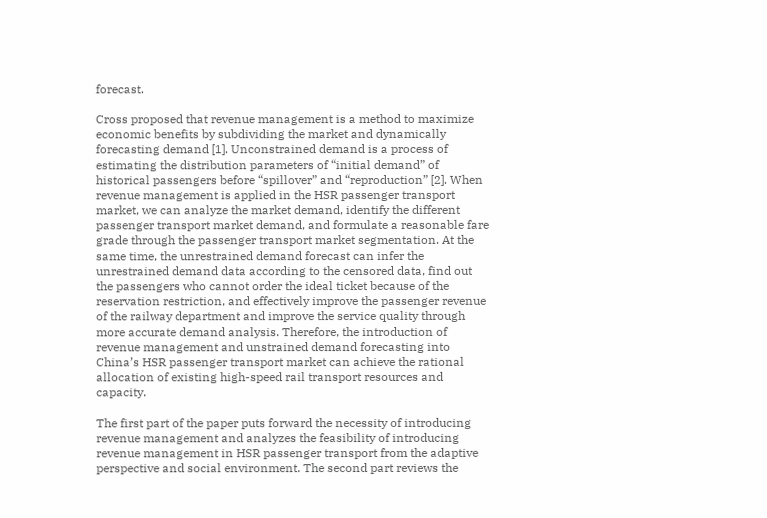forecast.

Cross proposed that revenue management is a method to maximize economic benefits by subdividing the market and dynamically forecasting demand [1]. Unconstrained demand is a process of estimating the distribution parameters of “initial demand” of historical passengers before “spillover” and “reproduction” [2]. When revenue management is applied in the HSR passenger transport market, we can analyze the market demand, identify the different passenger transport market demand, and formulate a reasonable fare grade through the passenger transport market segmentation. At the same time, the unrestrained demand forecast can infer the unrestrained demand data according to the censored data, find out the passengers who cannot order the ideal ticket because of the reservation restriction, and effectively improve the passenger revenue of the railway department and improve the service quality through more accurate demand analysis. Therefore, the introduction of revenue management and unstrained demand forecasting into China’s HSR passenger transport market can achieve the rational allocation of existing high-speed rail transport resources and capacity.

The first part of the paper puts forward the necessity of introducing revenue management and analyzes the feasibility of introducing revenue management in HSR passenger transport from the adaptive perspective and social environment. The second part reviews the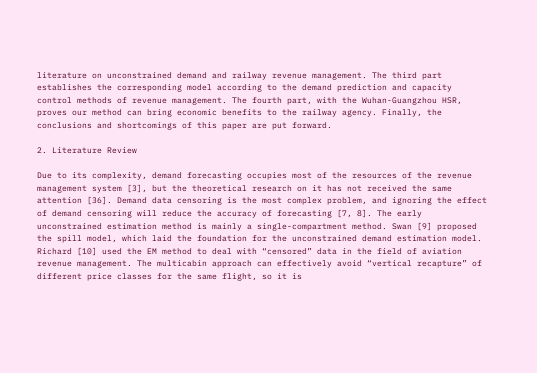literature on unconstrained demand and railway revenue management. The third part establishes the corresponding model according to the demand prediction and capacity control methods of revenue management. The fourth part, with the Wuhan-Guangzhou HSR, proves our method can bring economic benefits to the railway agency. Finally, the conclusions and shortcomings of this paper are put forward.

2. Literature Review

Due to its complexity, demand forecasting occupies most of the resources of the revenue management system [3], but the theoretical research on it has not received the same attention [36]. Demand data censoring is the most complex problem, and ignoring the effect of demand censoring will reduce the accuracy of forecasting [7, 8]. The early unconstrained estimation method is mainly a single-compartment method. Swan [9] proposed the spill model, which laid the foundation for the unconstrained demand estimation model. Richard [10] used the EM method to deal with “censored” data in the field of aviation revenue management. The multicabin approach can effectively avoid “vertical recapture” of different price classes for the same flight, so it is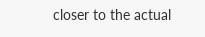closer to the actual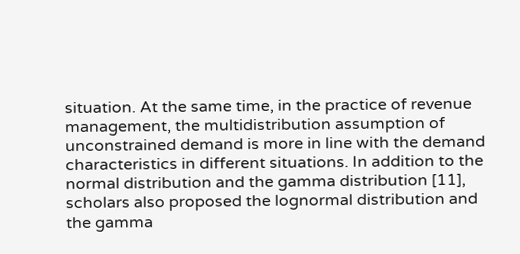situation. At the same time, in the practice of revenue management, the multidistribution assumption of unconstrained demand is more in line with the demand characteristics in different situations. In addition to the normal distribution and the gamma distribution [11], scholars also proposed the lognormal distribution and the gamma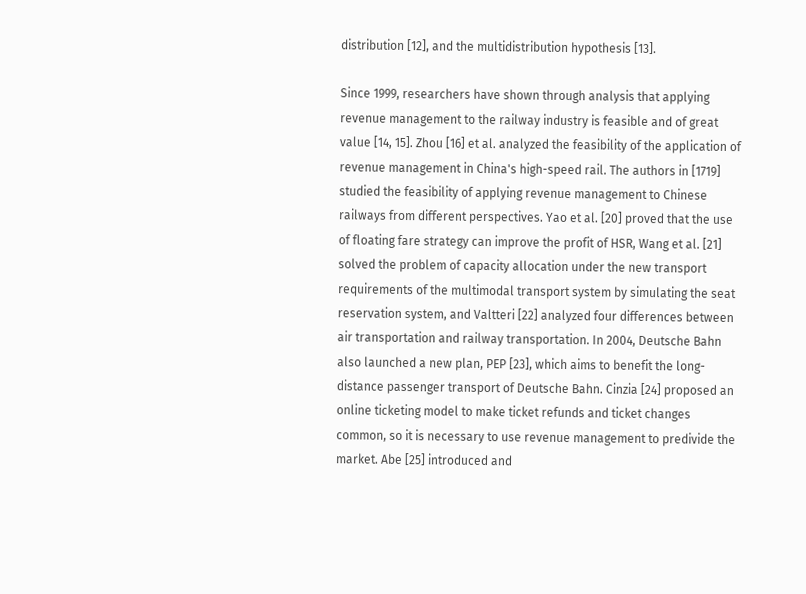distribution [12], and the multidistribution hypothesis [13].

Since 1999, researchers have shown through analysis that applying revenue management to the railway industry is feasible and of great value [14, 15]. Zhou [16] et al. analyzed the feasibility of the application of revenue management in China's high-speed rail. The authors in [1719] studied the feasibility of applying revenue management to Chinese railways from different perspectives. Yao et al. [20] proved that the use of floating fare strategy can improve the profit of HSR, Wang et al. [21] solved the problem of capacity allocation under the new transport requirements of the multimodal transport system by simulating the seat reservation system, and Valtteri [22] analyzed four differences between air transportation and railway transportation. In 2004, Deutsche Bahn also launched a new plan, PEP [23], which aims to benefit the long-distance passenger transport of Deutsche Bahn. Cinzia [24] proposed an online ticketing model to make ticket refunds and ticket changes common, so it is necessary to use revenue management to predivide the market. Abe [25] introduced and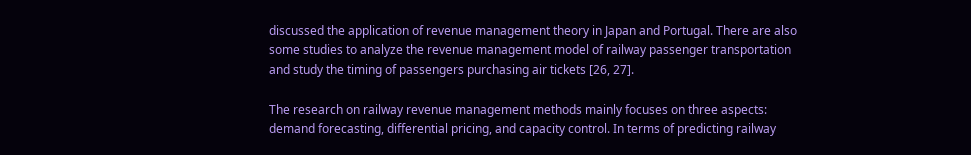discussed the application of revenue management theory in Japan and Portugal. There are also some studies to analyze the revenue management model of railway passenger transportation and study the timing of passengers purchasing air tickets [26, 27].

The research on railway revenue management methods mainly focuses on three aspects: demand forecasting, differential pricing, and capacity control. In terms of predicting railway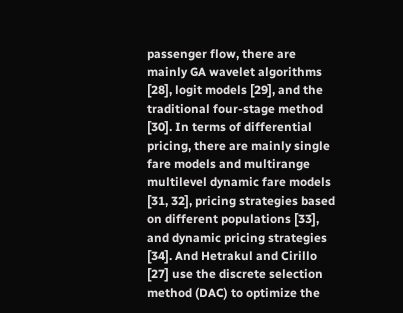passenger flow, there are mainly GA wavelet algorithms [28], logit models [29], and the traditional four-stage method [30]. In terms of differential pricing, there are mainly single fare models and multirange multilevel dynamic fare models [31, 32], pricing strategies based on different populations [33], and dynamic pricing strategies [34]. And Hetrakul and Cirillo [27] use the discrete selection method (DAC) to optimize the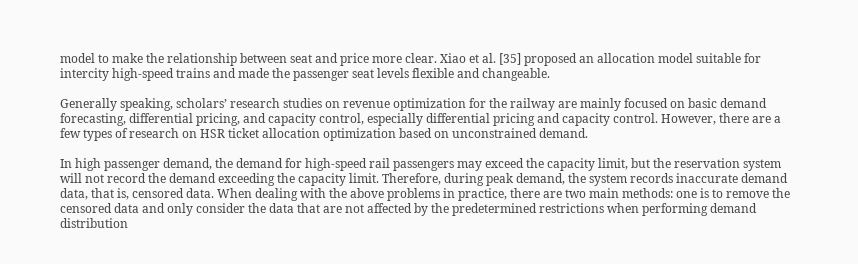model to make the relationship between seat and price more clear. Xiao et al. [35] proposed an allocation model suitable for intercity high-speed trains and made the passenger seat levels flexible and changeable.

Generally speaking, scholars’ research studies on revenue optimization for the railway are mainly focused on basic demand forecasting, differential pricing, and capacity control, especially differential pricing and capacity control. However, there are a few types of research on HSR ticket allocation optimization based on unconstrained demand.

In high passenger demand, the demand for high-speed rail passengers may exceed the capacity limit, but the reservation system will not record the demand exceeding the capacity limit. Therefore, during peak demand, the system records inaccurate demand data, that is, censored data. When dealing with the above problems in practice, there are two main methods: one is to remove the censored data and only consider the data that are not affected by the predetermined restrictions when performing demand distribution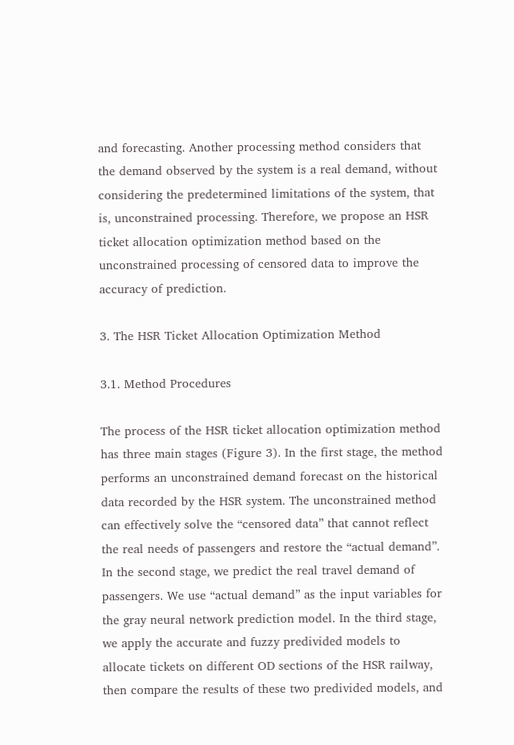and forecasting. Another processing method considers that the demand observed by the system is a real demand, without considering the predetermined limitations of the system, that is, unconstrained processing. Therefore, we propose an HSR ticket allocation optimization method based on the unconstrained processing of censored data to improve the accuracy of prediction.

3. The HSR Ticket Allocation Optimization Method

3.1. Method Procedures

The process of the HSR ticket allocation optimization method has three main stages (Figure 3). In the first stage, the method performs an unconstrained demand forecast on the historical data recorded by the HSR system. The unconstrained method can effectively solve the “censored data” that cannot reflect the real needs of passengers and restore the “actual demand”. In the second stage, we predict the real travel demand of passengers. We use “actual demand” as the input variables for the gray neural network prediction model. In the third stage, we apply the accurate and fuzzy predivided models to allocate tickets on different OD sections of the HSR railway, then compare the results of these two predivided models, and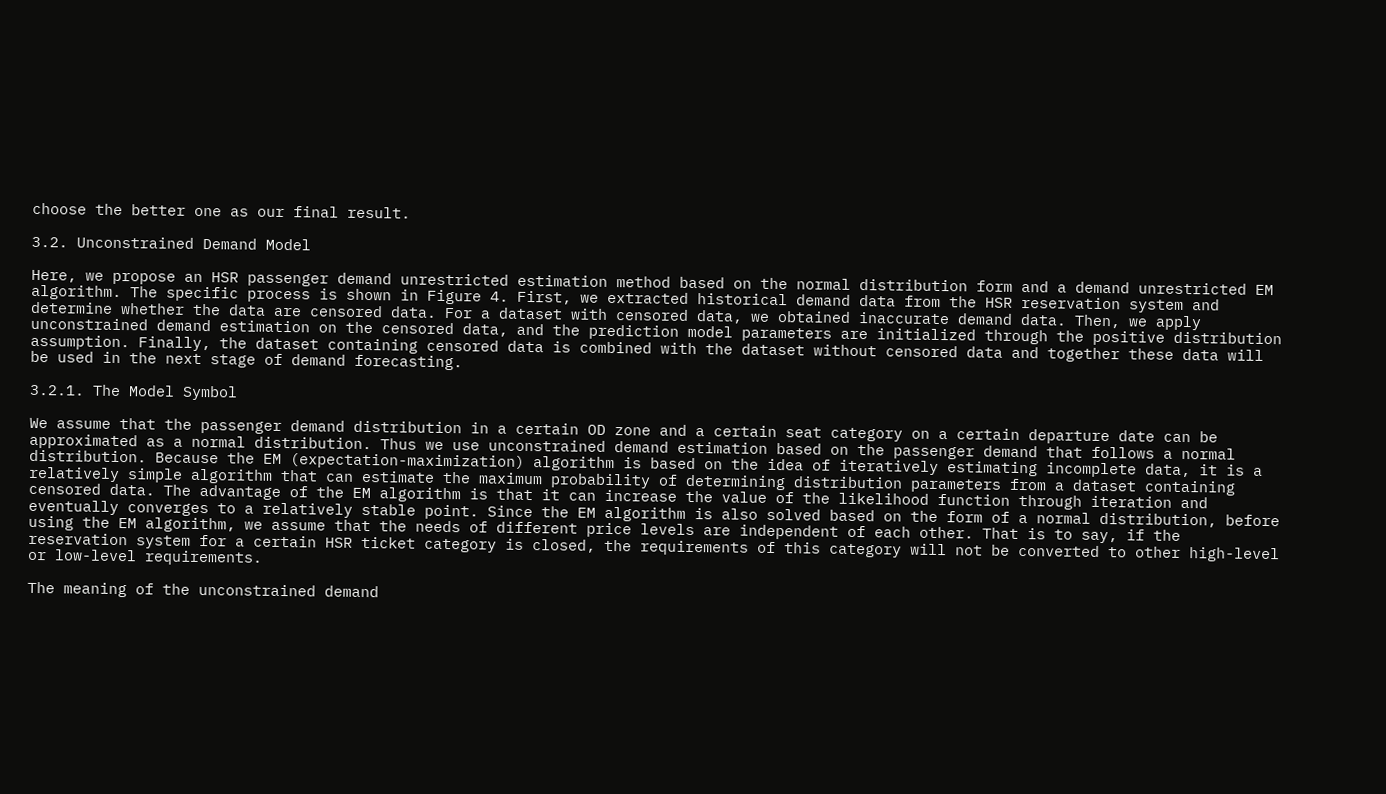choose the better one as our final result.

3.2. Unconstrained Demand Model

Here, we propose an HSR passenger demand unrestricted estimation method based on the normal distribution form and a demand unrestricted EM algorithm. The specific process is shown in Figure 4. First, we extracted historical demand data from the HSR reservation system and determine whether the data are censored data. For a dataset with censored data, we obtained inaccurate demand data. Then, we apply unconstrained demand estimation on the censored data, and the prediction model parameters are initialized through the positive distribution assumption. Finally, the dataset containing censored data is combined with the dataset without censored data and together these data will be used in the next stage of demand forecasting.

3.2.1. The Model Symbol

We assume that the passenger demand distribution in a certain OD zone and a certain seat category on a certain departure date can be approximated as a normal distribution. Thus we use unconstrained demand estimation based on the passenger demand that follows a normal distribution. Because the EM (expectation-maximization) algorithm is based on the idea of iteratively estimating incomplete data, it is a relatively simple algorithm that can estimate the maximum probability of determining distribution parameters from a dataset containing censored data. The advantage of the EM algorithm is that it can increase the value of the likelihood function through iteration and eventually converges to a relatively stable point. Since the EM algorithm is also solved based on the form of a normal distribution, before using the EM algorithm, we assume that the needs of different price levels are independent of each other. That is to say, if the reservation system for a certain HSR ticket category is closed, the requirements of this category will not be converted to other high-level or low-level requirements.

The meaning of the unconstrained demand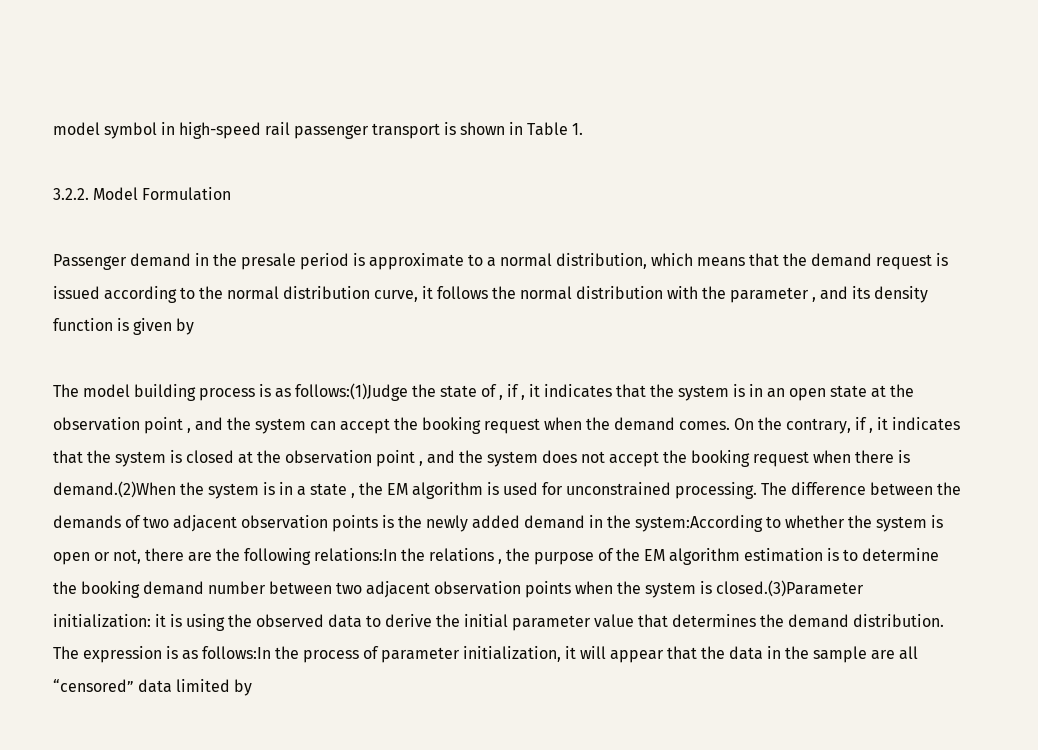model symbol in high-speed rail passenger transport is shown in Table 1.

3.2.2. Model Formulation

Passenger demand in the presale period is approximate to a normal distribution, which means that the demand request is issued according to the normal distribution curve, it follows the normal distribution with the parameter , and its density function is given by

The model building process is as follows:(1)Judge the state of , if , it indicates that the system is in an open state at the observation point , and the system can accept the booking request when the demand comes. On the contrary, if , it indicates that the system is closed at the observation point , and the system does not accept the booking request when there is demand.(2)When the system is in a state , the EM algorithm is used for unconstrained processing. The difference between the demands of two adjacent observation points is the newly added demand in the system:According to whether the system is open or not, there are the following relations:In the relations , the purpose of the EM algorithm estimation is to determine the booking demand number between two adjacent observation points when the system is closed.(3)Parameter initialization: it is using the observed data to derive the initial parameter value that determines the demand distribution. The expression is as follows:In the process of parameter initialization, it will appear that the data in the sample are all “censored” data limited by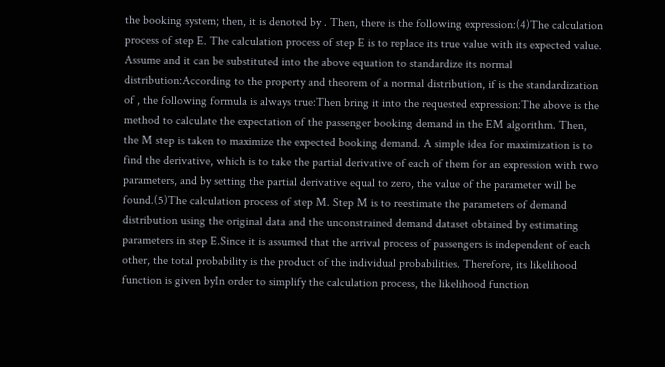the booking system; then, it is denoted by . Then, there is the following expression:(4)The calculation process of step E. The calculation process of step E is to replace its true value with its expected value. Assume and it can be substituted into the above equation to standardize its normal distribution:According to the property and theorem of a normal distribution, if is the standardization of , the following formula is always true:Then bring it into the requested expression:The above is the method to calculate the expectation of the passenger booking demand in the EM algorithm. Then, the M step is taken to maximize the expected booking demand. A simple idea for maximization is to find the derivative, which is to take the partial derivative of each of them for an expression with two parameters, and by setting the partial derivative equal to zero, the value of the parameter will be found.(5)The calculation process of step M. Step M is to reestimate the parameters of demand distribution using the original data and the unconstrained demand dataset obtained by estimating parameters in step E.Since it is assumed that the arrival process of passengers is independent of each other, the total probability is the product of the individual probabilities. Therefore, its likelihood function is given byIn order to simplify the calculation process, the likelihood function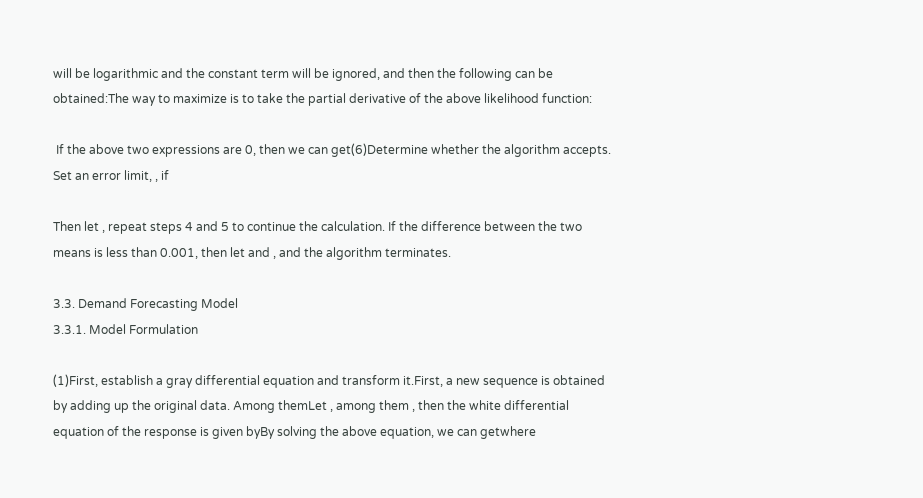will be logarithmic and the constant term will be ignored, and then the following can be obtained:The way to maximize is to take the partial derivative of the above likelihood function:

 If the above two expressions are 0, then we can get(6)Determine whether the algorithm accepts. Set an error limit, , if

Then let , repeat steps 4 and 5 to continue the calculation. If the difference between the two means is less than 0.001, then let and , and the algorithm terminates.

3.3. Demand Forecasting Model
3.3.1. Model Formulation

(1)First, establish a gray differential equation and transform it.First, a new sequence is obtained by adding up the original data. Among themLet , among them , then the white differential equation of the response is given byBy solving the above equation, we can getwhere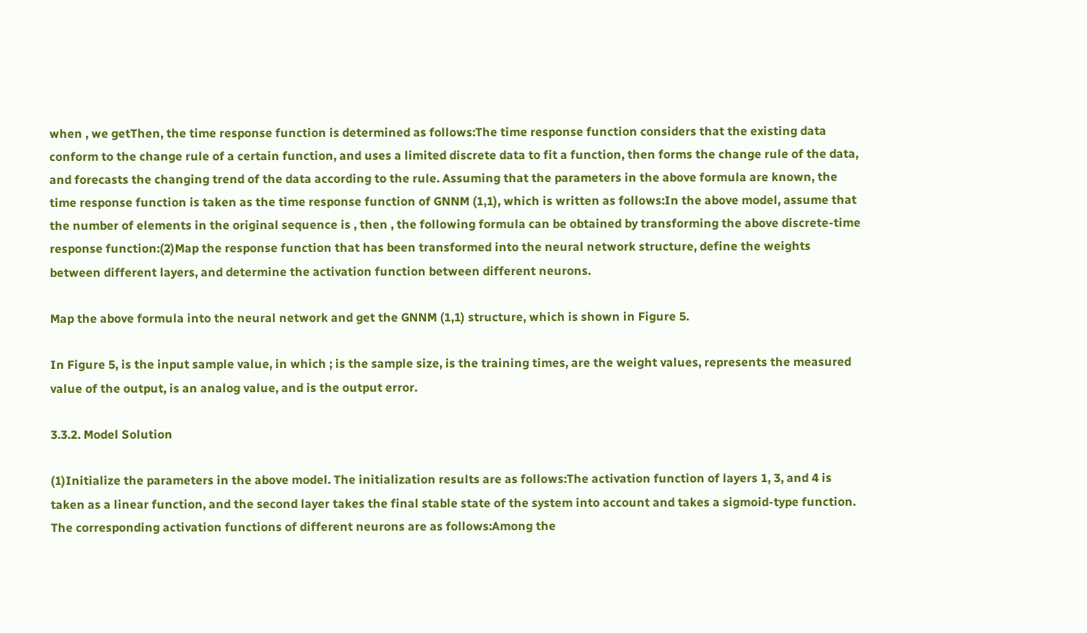when , we getThen, the time response function is determined as follows:The time response function considers that the existing data conform to the change rule of a certain function, and uses a limited discrete data to fit a function, then forms the change rule of the data, and forecasts the changing trend of the data according to the rule. Assuming that the parameters in the above formula are known, the time response function is taken as the time response function of GNNM (1,1), which is written as follows:In the above model, assume that the number of elements in the original sequence is , then , the following formula can be obtained by transforming the above discrete-time response function:(2)Map the response function that has been transformed into the neural network structure, define the weights between different layers, and determine the activation function between different neurons.

Map the above formula into the neural network and get the GNNM (1,1) structure, which is shown in Figure 5.

In Figure 5, is the input sample value, in which ; is the sample size, is the training times, are the weight values, represents the measured value of the output, is an analog value, and is the output error.

3.3.2. Model Solution

(1)Initialize the parameters in the above model. The initialization results are as follows:The activation function of layers 1, 3, and 4 is taken as a linear function, and the second layer takes the final stable state of the system into account and takes a sigmoid-type function. The corresponding activation functions of different neurons are as follows:Among the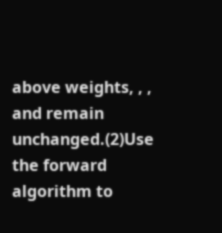above weights, , , and remain unchanged.(2)Use the forward algorithm to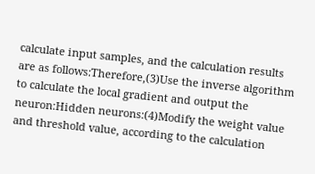calculate input samples, and the calculation results are as follows:Therefore,(3)Use the inverse algorithm to calculate the local gradient and output the neuron:Hidden neurons:(4)Modify the weight value and threshold value, according to the calculation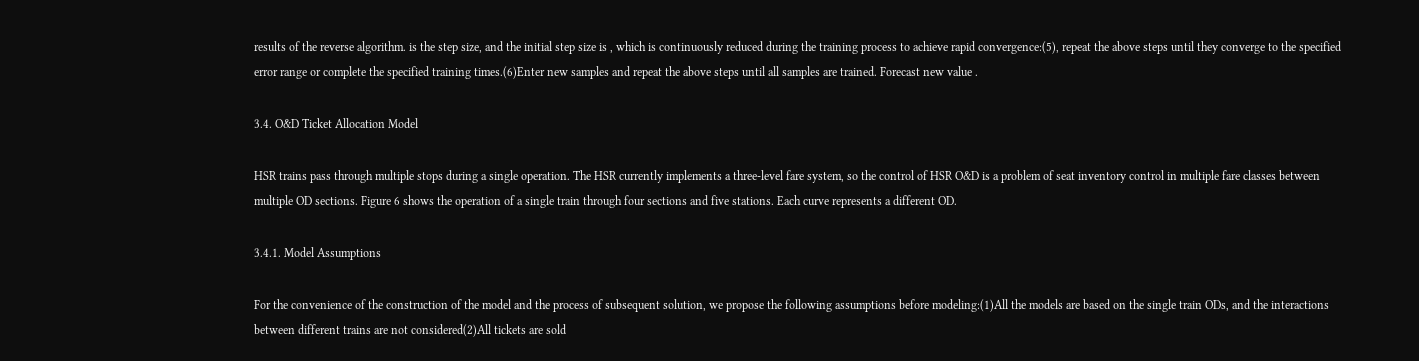results of the reverse algorithm. is the step size, and the initial step size is , which is continuously reduced during the training process to achieve rapid convergence:(5), repeat the above steps until they converge to the specified error range or complete the specified training times.(6)Enter new samples and repeat the above steps until all samples are trained. Forecast new value .

3.4. O&D Ticket Allocation Model

HSR trains pass through multiple stops during a single operation. The HSR currently implements a three-level fare system, so the control of HSR O&D is a problem of seat inventory control in multiple fare classes between multiple OD sections. Figure 6 shows the operation of a single train through four sections and five stations. Each curve represents a different OD.

3.4.1. Model Assumptions

For the convenience of the construction of the model and the process of subsequent solution, we propose the following assumptions before modeling:(1)All the models are based on the single train ODs, and the interactions between different trains are not considered(2)All tickets are sold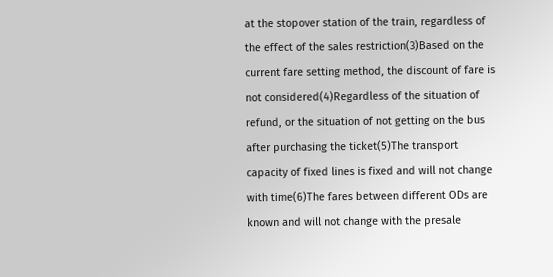at the stopover station of the train, regardless of the effect of the sales restriction(3)Based on the current fare setting method, the discount of fare is not considered(4)Regardless of the situation of refund, or the situation of not getting on the bus after purchasing the ticket(5)The transport capacity of fixed lines is fixed and will not change with time(6)The fares between different ODs are known and will not change with the presale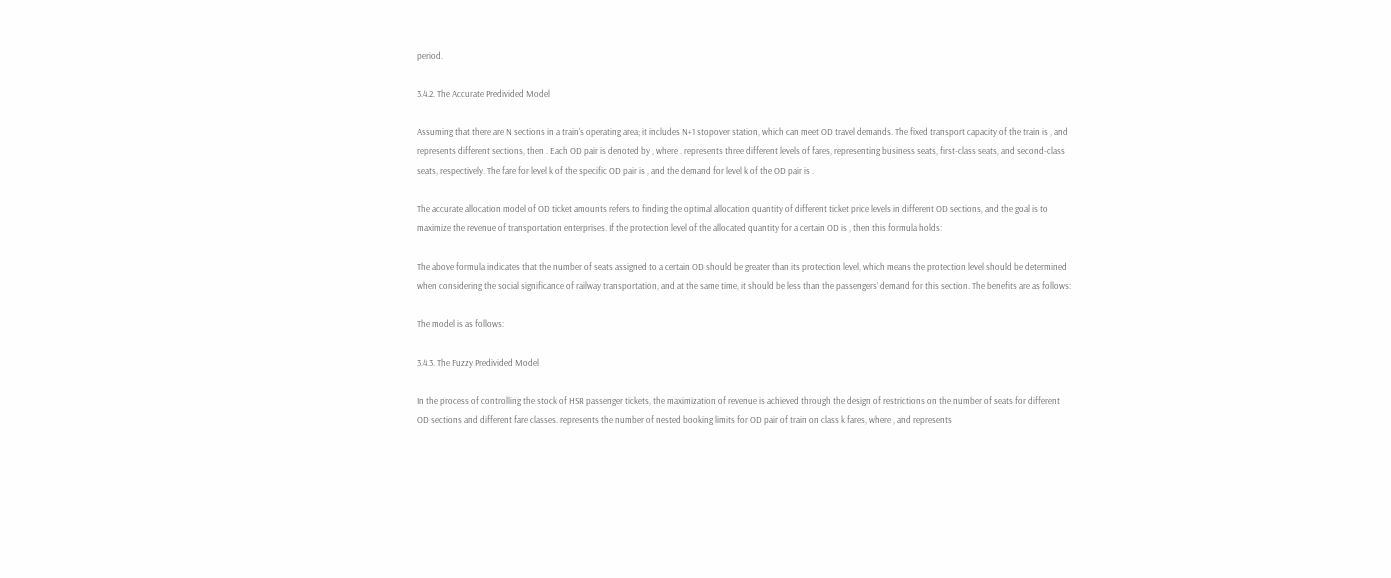period.

3.4.2. The Accurate Predivided Model

Assuming that there are N sections in a train's operating area; it includes N+1 stopover station, which can meet OD travel demands. The fixed transport capacity of the train is , and represents different sections, then . Each OD pair is denoted by , where . represents three different levels of fares, representing business seats, first-class seats, and second-class seats, respectively. The fare for level k of the specific OD pair is , and the demand for level k of the OD pair is .

The accurate allocation model of OD ticket amounts refers to finding the optimal allocation quantity of different ticket price levels in different OD sections, and the goal is to maximize the revenue of transportation enterprises. If the protection level of the allocated quantity for a certain OD is , then this formula holds:

The above formula indicates that the number of seats assigned to a certain OD should be greater than its protection level, which means the protection level should be determined when considering the social significance of railway transportation, and at the same time, it should be less than the passengers’ demand for this section. The benefits are as follows:

The model is as follows:

3.4.3. The Fuzzy Predivided Model

In the process of controlling the stock of HSR passenger tickets, the maximization of revenue is achieved through the design of restrictions on the number of seats for different OD sections and different fare classes. represents the number of nested booking limits for OD pair of train on class k fares, where , and represents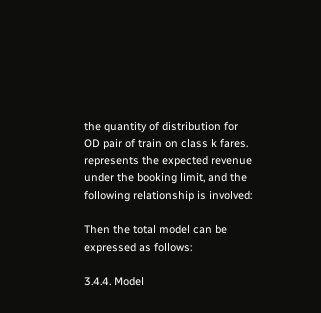the quantity of distribution for OD pair of train on class k fares. represents the expected revenue under the booking limit, and the following relationship is involved:

Then the total model can be expressed as follows:

3.4.4. Model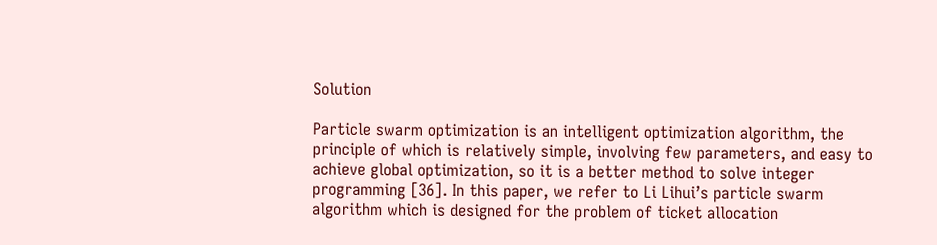Solution

Particle swarm optimization is an intelligent optimization algorithm, the principle of which is relatively simple, involving few parameters, and easy to achieve global optimization, so it is a better method to solve integer programming [36]. In this paper, we refer to Li Lihui’s particle swarm algorithm which is designed for the problem of ticket allocation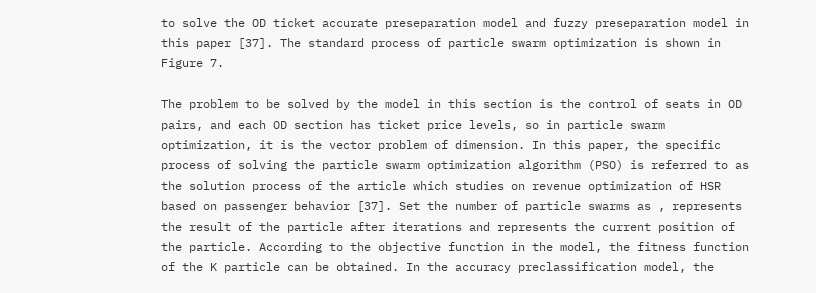to solve the OD ticket accurate preseparation model and fuzzy preseparation model in this paper [37]. The standard process of particle swarm optimization is shown in Figure 7.

The problem to be solved by the model in this section is the control of seats in OD pairs, and each OD section has ticket price levels, so in particle swarm optimization, it is the vector problem of dimension. In this paper, the specific process of solving the particle swarm optimization algorithm (PSO) is referred to as the solution process of the article which studies on revenue optimization of HSR based on passenger behavior [37]. Set the number of particle swarms as , represents the result of the particle after iterations and represents the current position of the particle. According to the objective function in the model, the fitness function of the K particle can be obtained. In the accuracy preclassification model, the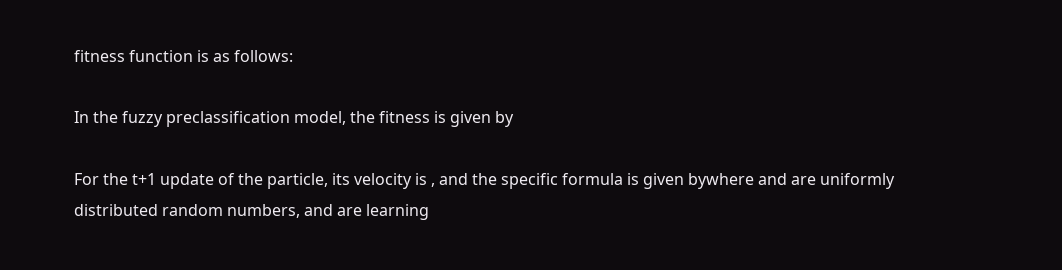fitness function is as follows:

In the fuzzy preclassification model, the fitness is given by

For the t+1 update of the particle, its velocity is , and the specific formula is given bywhere and are uniformly distributed random numbers, and are learning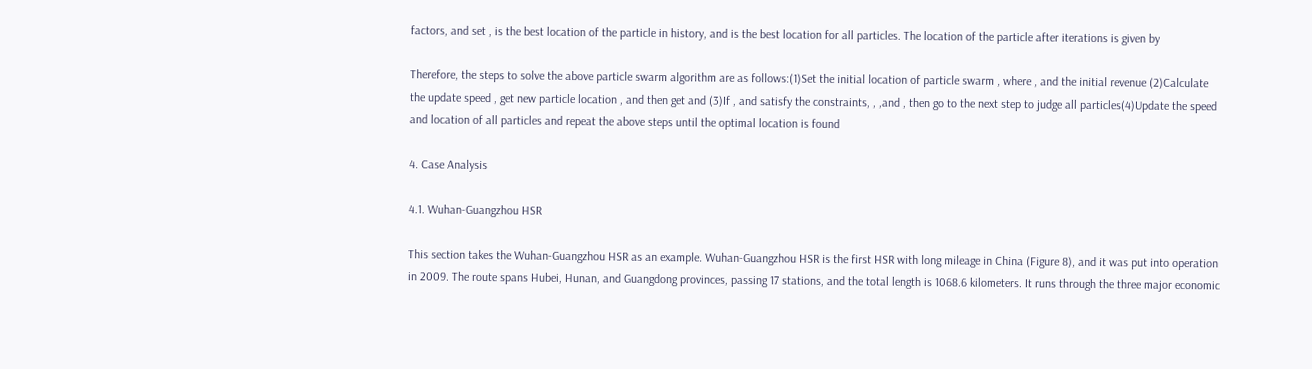factors, and set , is the best location of the particle in history, and is the best location for all particles. The location of the particle after iterations is given by

Therefore, the steps to solve the above particle swarm algorithm are as follows:(1)Set the initial location of particle swarm , where , and the initial revenue (2)Calculate the update speed , get new particle location , and then get and (3)If , and satisfy the constraints, , ,and , then go to the next step to judge all particles(4)Update the speed and location of all particles and repeat the above steps until the optimal location is found

4. Case Analysis

4.1. Wuhan-Guangzhou HSR

This section takes the Wuhan-Guangzhou HSR as an example. Wuhan-Guangzhou HSR is the first HSR with long mileage in China (Figure 8), and it was put into operation in 2009. The route spans Hubei, Hunan, and Guangdong provinces, passing 17 stations, and the total length is 1068.6 kilometers. It runs through the three major economic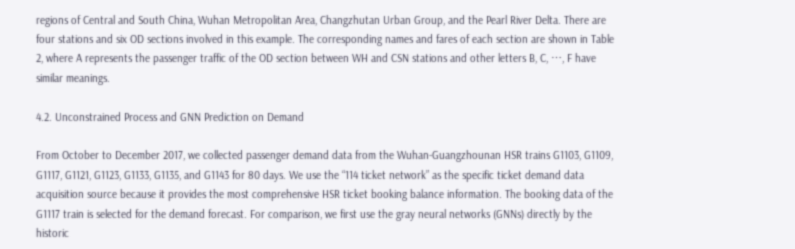regions of Central and South China, Wuhan Metropolitan Area, Changzhutan Urban Group, and the Pearl River Delta. There are four stations and six OD sections involved in this example. The corresponding names and fares of each section are shown in Table 2, where A represents the passenger traffic of the OD section between WH and CSN stations and other letters B, C, ⋯, F have similar meanings.

4.2. Unconstrained Process and GNN Prediction on Demand

From October to December 2017, we collected passenger demand data from the Wuhan-Guangzhounan HSR trains G1103, G1109, G1117, G1121, G1123, G1133, G1135, and G1143 for 80 days. We use the “114 ticket network” as the specific ticket demand data acquisition source because it provides the most comprehensive HSR ticket booking balance information. The booking data of the G1117 train is selected for the demand forecast. For comparison, we first use the gray neural networks (GNNs) directly by the historic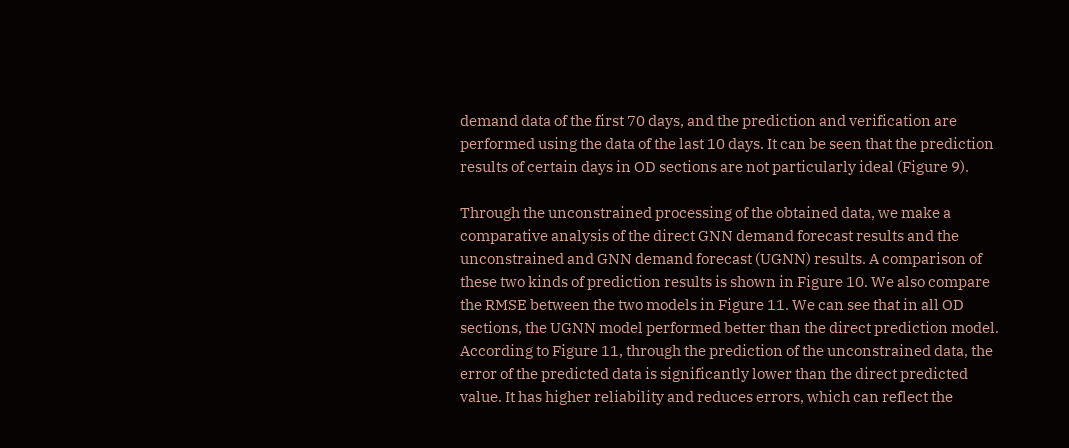demand data of the first 70 days, and the prediction and verification are performed using the data of the last 10 days. It can be seen that the prediction results of certain days in OD sections are not particularly ideal (Figure 9).

Through the unconstrained processing of the obtained data, we make a comparative analysis of the direct GNN demand forecast results and the unconstrained and GNN demand forecast (UGNN) results. A comparison of these two kinds of prediction results is shown in Figure 10. We also compare the RMSE between the two models in Figure 11. We can see that in all OD sections, the UGNN model performed better than the direct prediction model. According to Figure 11, through the prediction of the unconstrained data, the error of the predicted data is significantly lower than the direct predicted value. It has higher reliability and reduces errors, which can reflect the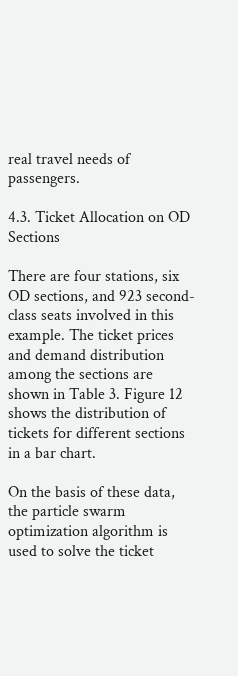real travel needs of passengers.

4.3. Ticket Allocation on OD Sections

There are four stations, six OD sections, and 923 second-class seats involved in this example. The ticket prices and demand distribution among the sections are shown in Table 3. Figure 12 shows the distribution of tickets for different sections in a bar chart.

On the basis of these data, the particle swarm optimization algorithm is used to solve the ticket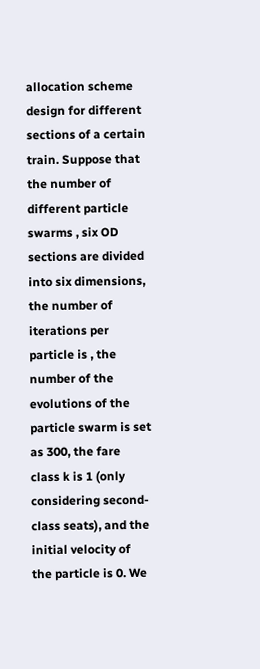allocation scheme design for different sections of a certain train. Suppose that the number of different particle swarms , six OD sections are divided into six dimensions, the number of iterations per particle is , the number of the evolutions of the particle swarm is set as 300, the fare class k is 1 (only considering second-class seats), and the initial velocity of the particle is 0. We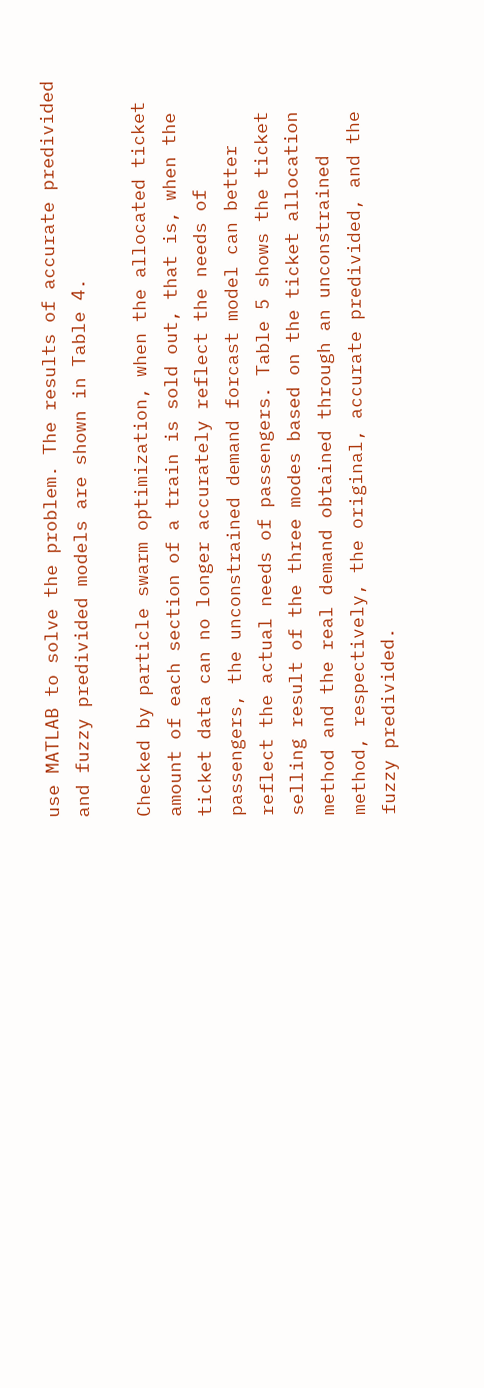use MATLAB to solve the problem. The results of accurate predivided and fuzzy predivided models are shown in Table 4.

Checked by particle swarm optimization, when the allocated ticket amount of each section of a train is sold out, that is, when the ticket data can no longer accurately reflect the needs of passengers, the unconstrained demand forcast model can better reflect the actual needs of passengers. Table 5 shows the ticket selling result of the three modes based on the ticket allocation method and the real demand obtained through an unconstrained method, respectively, the original, accurate predivided, and the fuzzy predivided.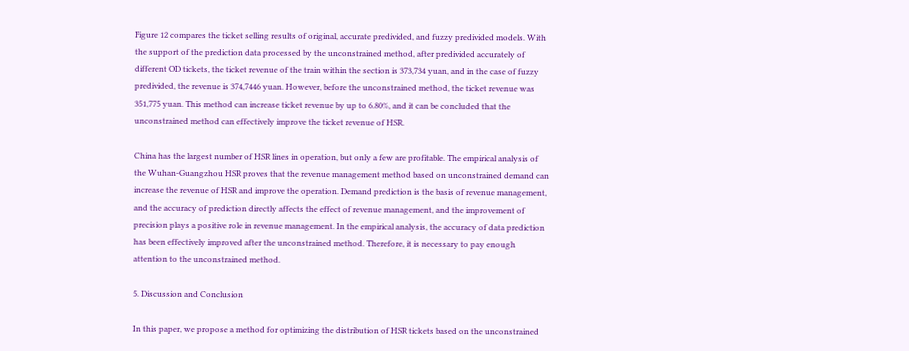Figure 12 compares the ticket selling results of original, accurate predivided, and fuzzy predivided models. With the support of the prediction data processed by the unconstrained method, after predivided accurately of different OD tickets, the ticket revenue of the train within the section is 373,734 yuan, and in the case of fuzzy predivided, the revenue is 374,7446 yuan. However, before the unconstrained method, the ticket revenue was 351,775 yuan. This method can increase ticket revenue by up to 6.80%, and it can be concluded that the unconstrained method can effectively improve the ticket revenue of HSR.

China has the largest number of HSR lines in operation, but only a few are profitable. The empirical analysis of the Wuhan-Guangzhou HSR proves that the revenue management method based on unconstrained demand can increase the revenue of HSR and improve the operation. Demand prediction is the basis of revenue management, and the accuracy of prediction directly affects the effect of revenue management, and the improvement of precision plays a positive role in revenue management. In the empirical analysis, the accuracy of data prediction has been effectively improved after the unconstrained method. Therefore, it is necessary to pay enough attention to the unconstrained method.

5. Discussion and Conclusion

In this paper, we propose a method for optimizing the distribution of HSR tickets based on the unconstrained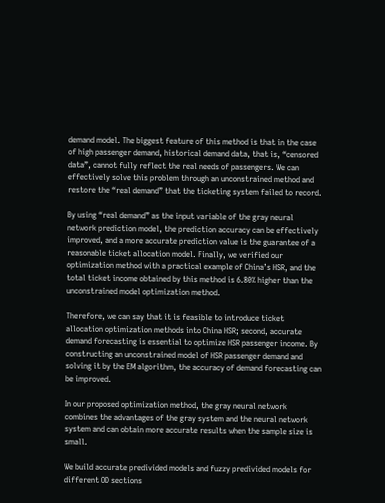demand model. The biggest feature of this method is that in the case of high passenger demand, historical demand data, that is, “censored data”, cannot fully reflect the real needs of passengers. We can effectively solve this problem through an unconstrained method and restore the “real demand” that the ticketing system failed to record.

By using “real demand” as the input variable of the gray neural network prediction model, the prediction accuracy can be effectively improved, and a more accurate prediction value is the guarantee of a reasonable ticket allocation model. Finally, we verified our optimization method with a practical example of China’s HSR, and the total ticket income obtained by this method is 6.80% higher than the unconstrained model optimization method.

Therefore, we can say that it is feasible to introduce ticket allocation optimization methods into China HSR; second, accurate demand forecasting is essential to optimize HSR passenger income. By constructing an unconstrained model of HSR passenger demand and solving it by the EM algorithm, the accuracy of demand forecasting can be improved.

In our proposed optimization method, the gray neural network combines the advantages of the gray system and the neural network system and can obtain more accurate results when the sample size is small.

We build accurate predivided models and fuzzy predivided models for different OD sections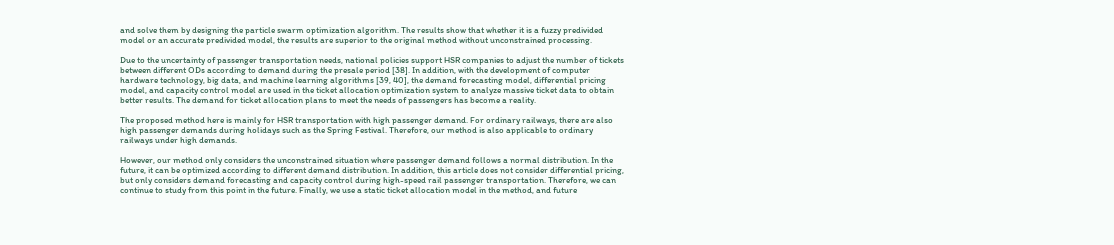and solve them by designing the particle swarm optimization algorithm. The results show that whether it is a fuzzy predivided model or an accurate predivided model, the results are superior to the original method without unconstrained processing.

Due to the uncertainty of passenger transportation needs, national policies support HSR companies to adjust the number of tickets between different ODs according to demand during the presale period [38]. In addition, with the development of computer hardware technology, big data, and machine learning algorithms [39, 40], the demand forecasting model, differential pricing model, and capacity control model are used in the ticket allocation optimization system to analyze massive ticket data to obtain better results. The demand for ticket allocation plans to meet the needs of passengers has become a reality.

The proposed method here is mainly for HSR transportation with high passenger demand. For ordinary railways, there are also high passenger demands during holidays such as the Spring Festival. Therefore, our method is also applicable to ordinary railways under high demands.

However, our method only considers the unconstrained situation where passenger demand follows a normal distribution. In the future, it can be optimized according to different demand distribution. In addition, this article does not consider differential pricing, but only considers demand forecasting and capacity control during high-speed rail passenger transportation. Therefore, we can continue to study from this point in the future. Finally, we use a static ticket allocation model in the method, and future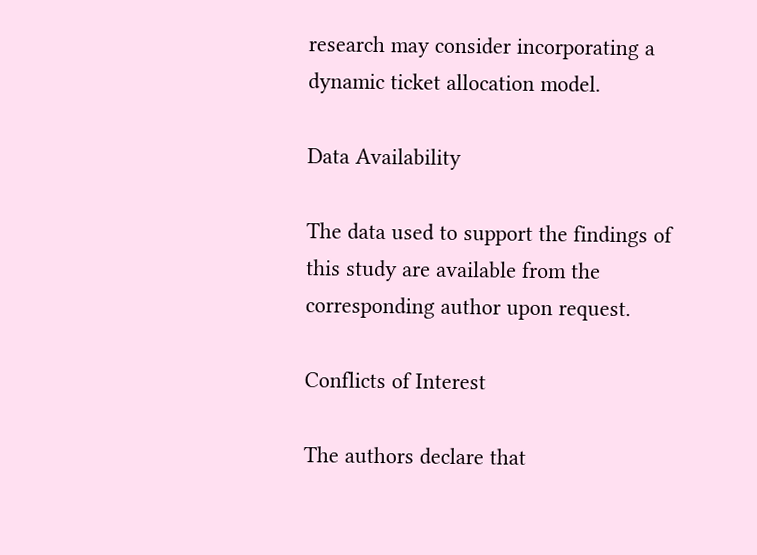research may consider incorporating a dynamic ticket allocation model.

Data Availability

The data used to support the findings of this study are available from the corresponding author upon request.

Conflicts of Interest

The authors declare that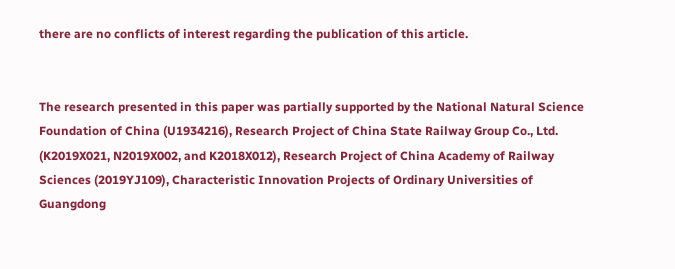there are no conflicts of interest regarding the publication of this article.


The research presented in this paper was partially supported by the National Natural Science Foundation of China (U1934216), Research Project of China State Railway Group Co., Ltd. (K2019X021, N2019X002, and K2018X012), Research Project of China Academy of Railway Sciences (2019YJ109), Characteristic Innovation Projects of Ordinary Universities of Guangdong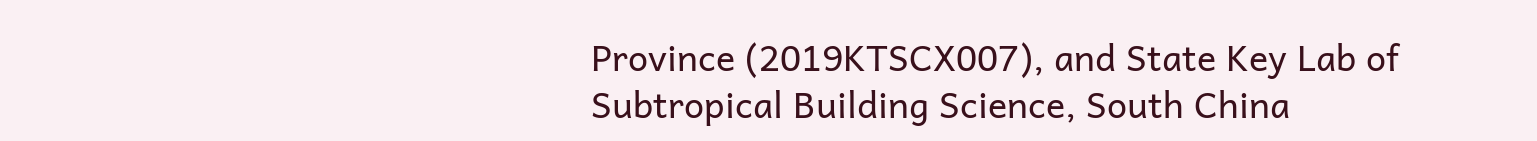Province (2019KTSCX007), and State Key Lab of Subtropical Building Science, South China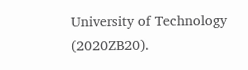University of Technology (2020ZB20).